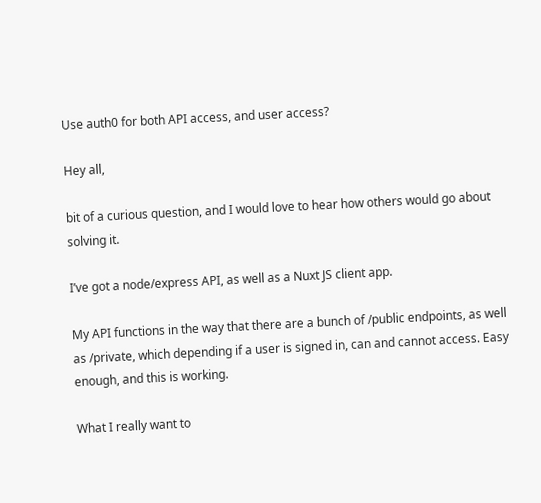Use auth0 for both API access, and user access?

Hey all,

bit of a curious question, and I would love to hear how others would go about solving it.

I’ve got a node/express API, as well as a Nuxt JS client app.

My API functions in the way that there are a bunch of /public endpoints, as well as /private, which depending if a user is signed in, can and cannot access. Easy enough, and this is working.

What I really want to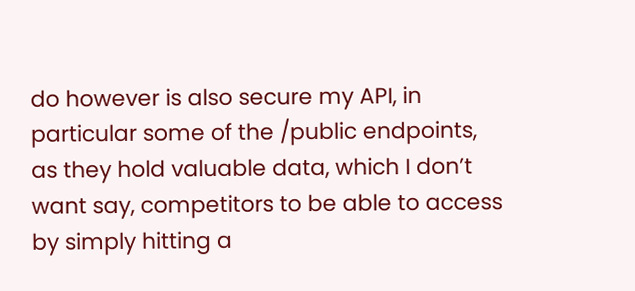do however is also secure my API, in particular some of the /public endpoints, as they hold valuable data, which I don’t want say, competitors to be able to access by simply hitting a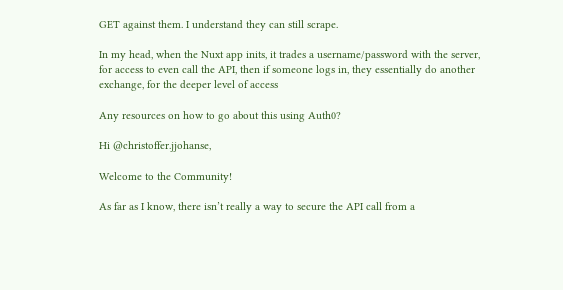GET against them. I understand they can still scrape.

In my head, when the Nuxt app inits, it trades a username/password with the server, for access to even call the API, then if someone logs in, they essentially do another exchange, for the deeper level of access

Any resources on how to go about this using Auth0?

Hi @christoffer.jjohanse,

Welcome to the Community!

As far as I know, there isn’t really a way to secure the API call from a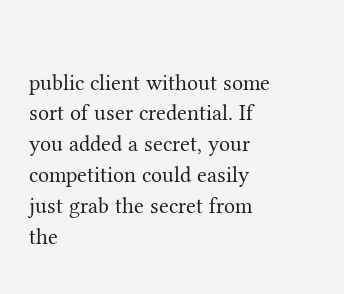public client without some sort of user credential. If you added a secret, your competition could easily just grab the secret from the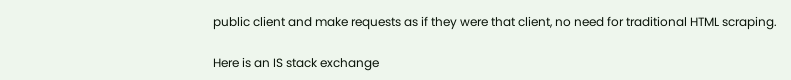public client and make requests as if they were that client, no need for traditional HTML scraping.

Here is an IS stack exchange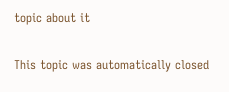topic about it

This topic was automatically closed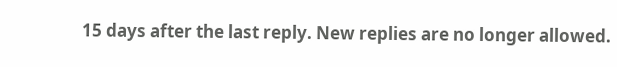15 days after the last reply. New replies are no longer allowed.